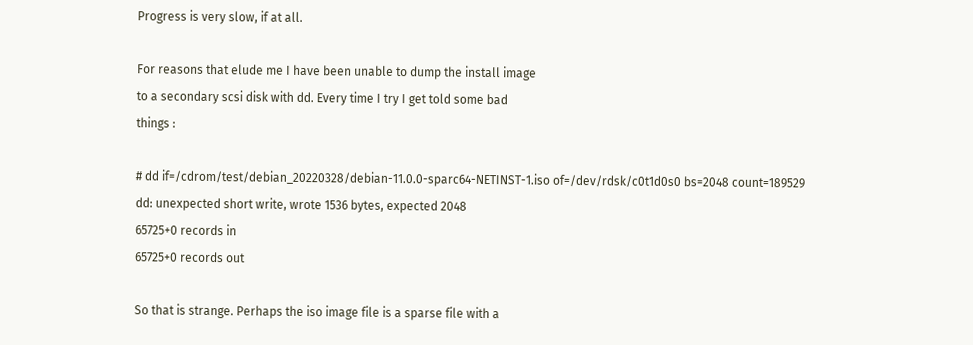Progress is very slow, if at all.

For reasons that elude me I have been unable to dump the install image
to a secondary scsi disk with dd. Every time I try I get told some bad
things :

# dd if=/cdrom/test/debian_20220328/debian-11.0.0-sparc64-NETINST-1.iso of=/dev/rdsk/c0t1d0s0 bs=2048 count=189529
dd: unexpected short write, wrote 1536 bytes, expected 2048
65725+0 records in
65725+0 records out

So that is strange. Perhaps the iso image file is a sparse file with a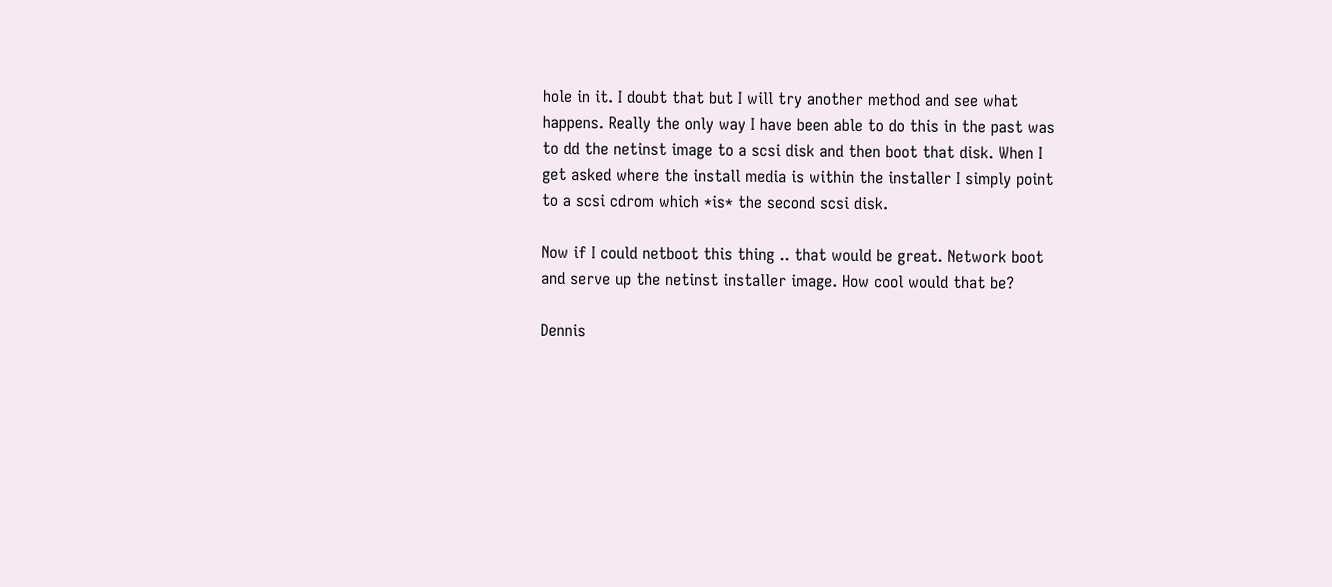hole in it. I doubt that but I will try another method and see what
happens. Really the only way I have been able to do this in the past was
to dd the netinst image to a scsi disk and then boot that disk. When I
get asked where the install media is within the installer I simply point
to a scsi cdrom which *is* the second scsi disk.

Now if I could netboot this thing .. that would be great. Network boot
and serve up the netinst installer image. How cool would that be?

Dennis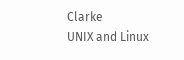Clarke
UNIX and Linux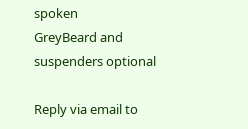spoken
GreyBeard and suspenders optional

Reply via email to